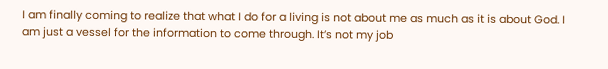I am finally coming to realize that what I do for a living is not about me as much as it is about God. I am just a vessel for the information to come through. It’s not my job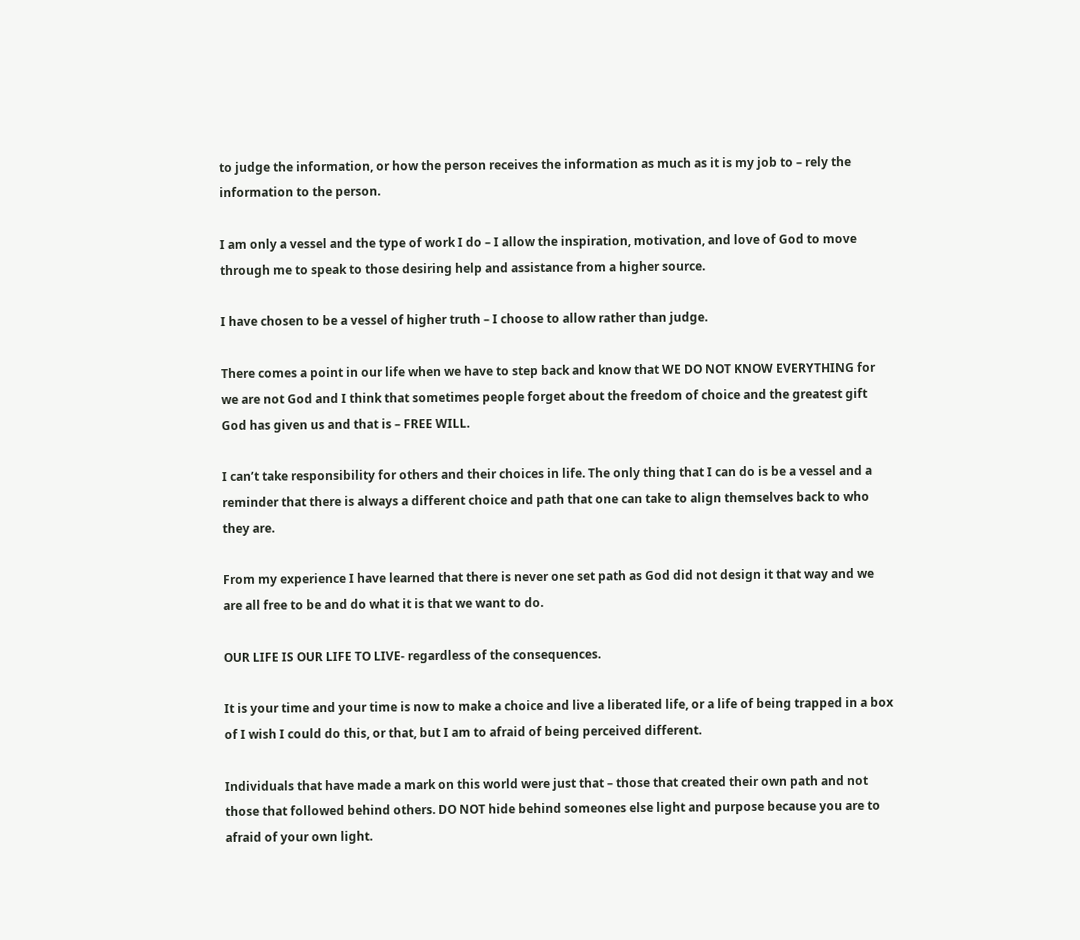to judge the information, or how the person receives the information as much as it is my job to – rely the information to the person.

I am only a vessel and the type of work I do – I allow the inspiration, motivation, and love of God to move through me to speak to those desiring help and assistance from a higher source.

I have chosen to be a vessel of higher truth – I choose to allow rather than judge.

There comes a point in our life when we have to step back and know that WE DO NOT KNOW EVERYTHING for we are not God and I think that sometimes people forget about the freedom of choice and the greatest gift God has given us and that is – FREE WILL.

I can’t take responsibility for others and their choices in life. The only thing that I can do is be a vessel and a reminder that there is always a different choice and path that one can take to align themselves back to who they are.

From my experience I have learned that there is never one set path as God did not design it that way and we are all free to be and do what it is that we want to do.

OUR LIFE IS OUR LIFE TO LIVE- regardless of the consequences.

It is your time and your time is now to make a choice and live a liberated life, or a life of being trapped in a box of I wish I could do this, or that, but I am to afraid of being perceived different.

Individuals that have made a mark on this world were just that – those that created their own path and not those that followed behind others. DO NOT hide behind someones else light and purpose because you are to afraid of your own light.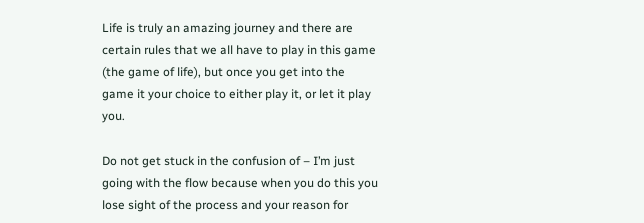Life is truly an amazing journey and there are certain rules that we all have to play in this game (the game of life), but once you get into the game it your choice to either play it, or let it play you.

Do not get stuck in the confusion of – I’m just going with the flow because when you do this you lose sight of the process and your reason for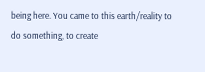being here. You came to this earth/reality to do something, to create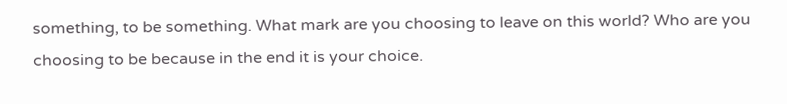something, to be something. What mark are you choosing to leave on this world? Who are you choosing to be because in the end it is your choice.